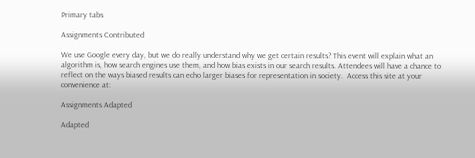Primary tabs

Assignments Contributed

We use Google every day, but we do really understand why we get certain results? This event will explain what an algorithm is, how search engines use them, and how bias exists in our search results. Attendees will have a chance to reflect on the ways biased results can echo larger biases for representation in society.  Access this site at your convenience at:

Assignments Adapted

Adapted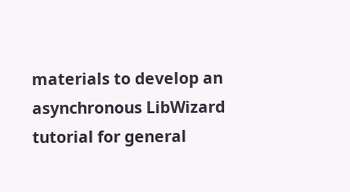materials to develop an asynchronous LibWizard tutorial for general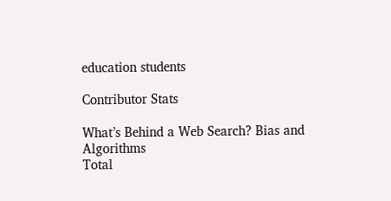education students

Contributor Stats

What’s Behind a Web Search? Bias and Algorithms
Total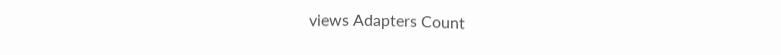views Adapters Count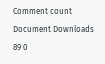Comment count Document Downloads
89 0